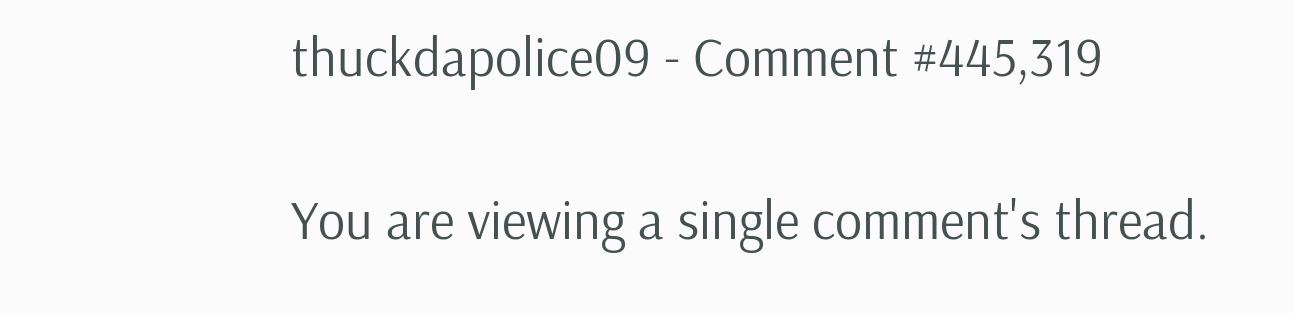thuckdapolice09 - Comment #445,319

You are viewing a single comment's thread.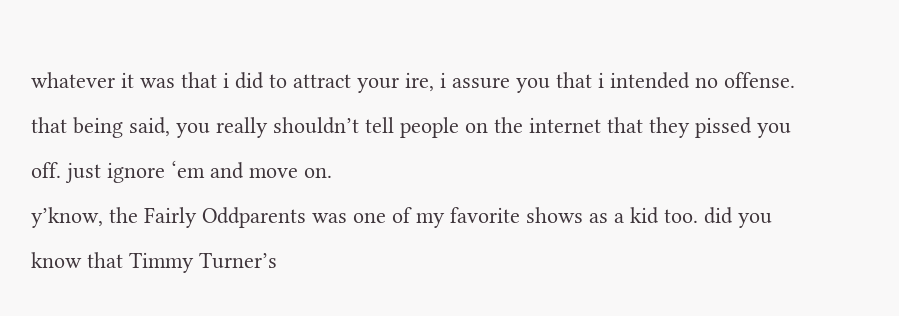whatever it was that i did to attract your ire, i assure you that i intended no offense. that being said, you really shouldn’t tell people on the internet that they pissed you off. just ignore ‘em and move on.
y’know, the Fairly Oddparents was one of my favorite shows as a kid too. did you know that Timmy Turner’s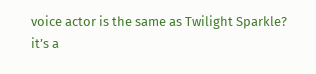voice actor is the same as Twilight Sparkle? it’s a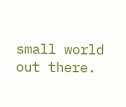small world out there.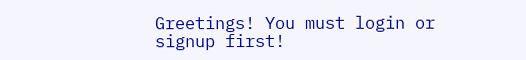Greetings! You must login or signup first!